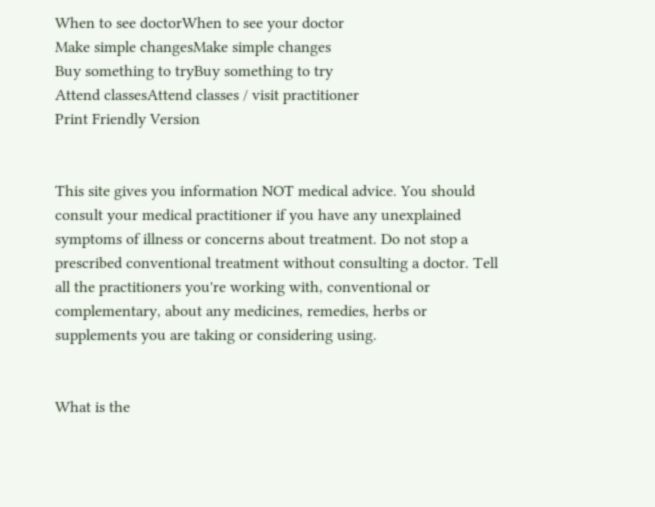When to see doctorWhen to see your doctor
Make simple changesMake simple changes
Buy something to tryBuy something to try
Attend classesAttend classes / visit practitioner
Print Friendly Version


This site gives you information NOT medical advice. You should consult your medical practitioner if you have any unexplained symptoms of illness or concerns about treatment. Do not stop a prescribed conventional treatment without consulting a doctor. Tell all the practitioners you're working with, conventional or complementary, about any medicines, remedies, herbs or supplements you are taking or considering using.


What is the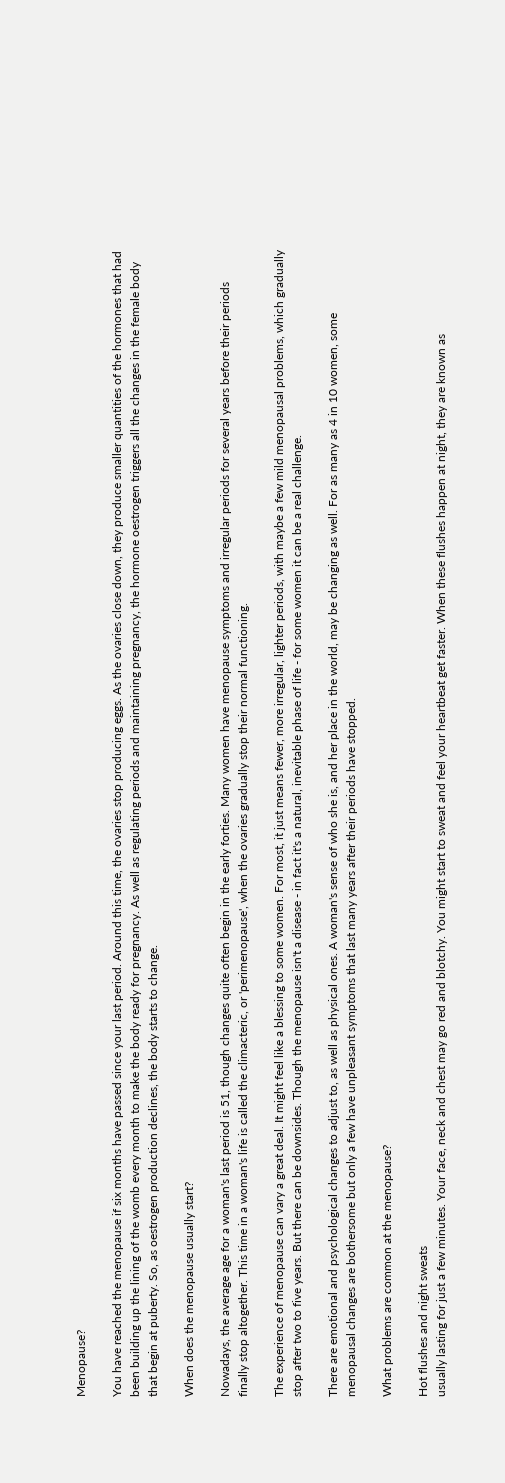Menopause?

You have reached the menopause if six months have passed since your last period. Around this time, the ovaries stop producing eggs. As the ovaries close down, they produce smaller quantities of the hormones that had been building up the lining of the womb every month to make the body ready for pregnancy. As well as regulating periods and maintaining pregnancy, the hormone oestrogen triggers all the changes in the female body that begin at puberty. So, as oestrogen production declines, the body starts to change.

When does the menopause usually start?

Nowadays, the average age for a woman's last period is 51, though changes quite often begin in the early forties. Many women have menopause symptoms and irregular periods for several years before their periods finally stop altogether. This time in a woman's life is called the climacteric, or 'perimenopause', when the ovaries gradually stop their normal functioning.

The experience of menopause can vary a great deal. It might feel like a blessing to some women. For most, it just means fewer, more irregular, lighter periods, with maybe a few mild menopausal problems, which gradually stop after two to five years. But there can be downsides. Though the menopause isn't a disease - in fact it's a natural, inevitable phase of life - for some women it can be a real challenge.

There are emotional and psychological changes to adjust to, as well as physical ones. A woman's sense of who she is, and her place in the world, may be changing as well. For as many as 4 in 10 women, some menopausal changes are bothersome but only a few have unpleasant symptoms that last many years after their periods have stopped.

What problems are common at the menopause?

Hot flushes and night sweats
usually lasting for just a few minutes. Your face, neck and chest may go red and blotchy. You might start to sweat and feel your heartbeat get faster. When these flushes happen at night, they are known as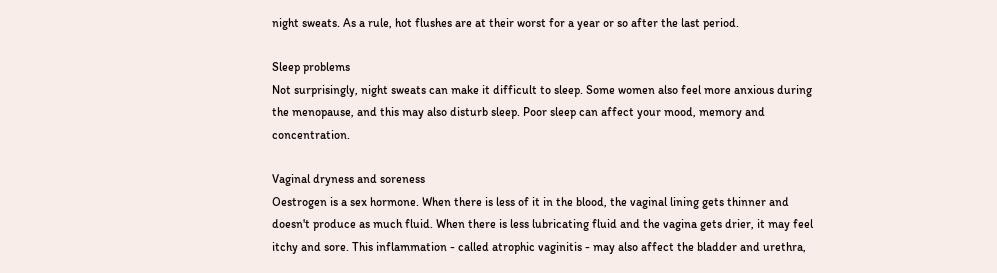night sweats. As a rule, hot flushes are at their worst for a year or so after the last period.

Sleep problems
Not surprisingly, night sweats can make it difficult to sleep. Some women also feel more anxious during the menopause, and this may also disturb sleep. Poor sleep can affect your mood, memory and concentration.

Vaginal dryness and soreness
Oestrogen is a sex hormone. When there is less of it in the blood, the vaginal lining gets thinner and doesn't produce as much fluid. When there is less lubricating fluid and the vagina gets drier, it may feel itchy and sore. This inflammation - called atrophic vaginitis - may also affect the bladder and urethra,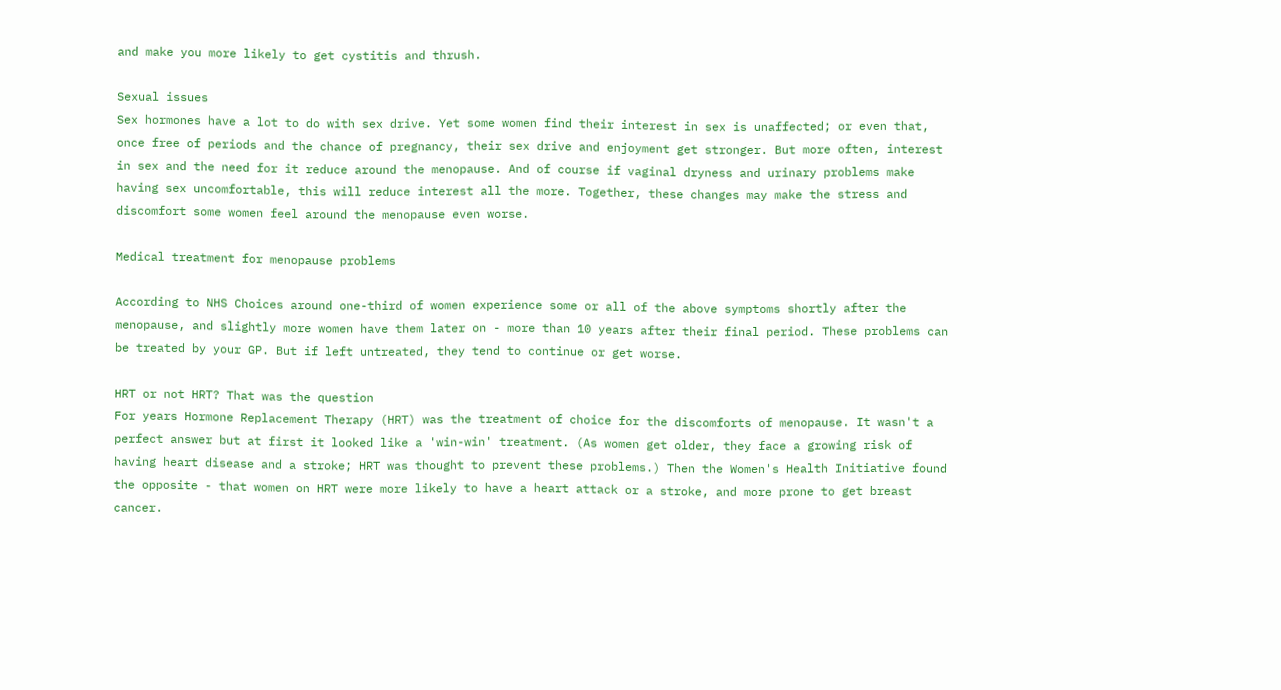and make you more likely to get cystitis and thrush.

Sexual issues
Sex hormones have a lot to do with sex drive. Yet some women find their interest in sex is unaffected; or even that, once free of periods and the chance of pregnancy, their sex drive and enjoyment get stronger. But more often, interest in sex and the need for it reduce around the menopause. And of course if vaginal dryness and urinary problems make having sex uncomfortable, this will reduce interest all the more. Together, these changes may make the stress and discomfort some women feel around the menopause even worse.

Medical treatment for menopause problems

According to NHS Choices around one-third of women experience some or all of the above symptoms shortly after the menopause, and slightly more women have them later on - more than 10 years after their final period. These problems can be treated by your GP. But if left untreated, they tend to continue or get worse.

HRT or not HRT? That was the question
For years Hormone Replacement Therapy (HRT) was the treatment of choice for the discomforts of menopause. It wasn't a perfect answer but at first it looked like a 'win-win' treatment. (As women get older, they face a growing risk of having heart disease and a stroke; HRT was thought to prevent these problems.) Then the Women's Health Initiative found the opposite - that women on HRT were more likely to have a heart attack or a stroke, and more prone to get breast cancer.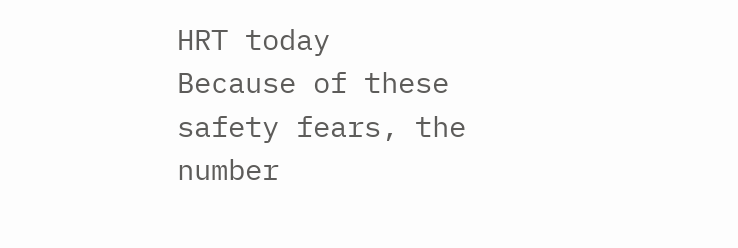HRT today
Because of these safety fears, the number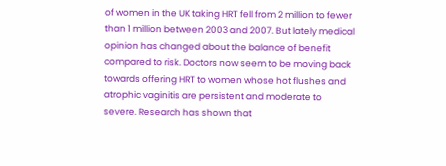of women in the UK taking HRT fell from 2 million to fewer than 1 million between 2003 and 2007. But lately medical opinion has changed about the balance of benefit compared to risk. Doctors now seem to be moving back towards offering HRT to women whose hot flushes and atrophic vaginitis are persistent and moderate to severe. Research has shown that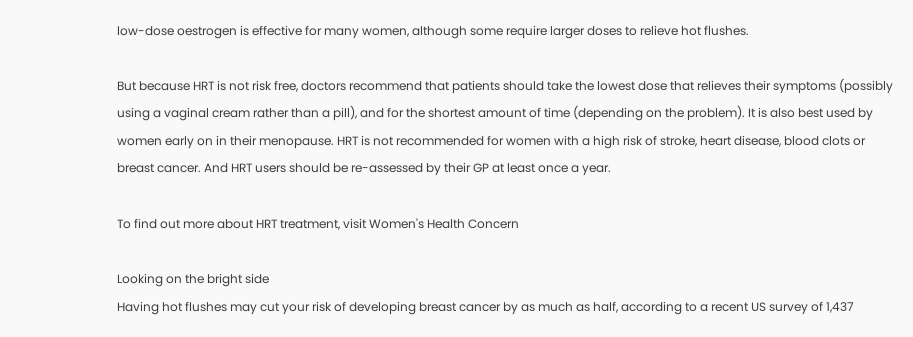low-dose oestrogen is effective for many women, although some require larger doses to relieve hot flushes.

But because HRT is not risk free, doctors recommend that patients should take the lowest dose that relieves their symptoms (possibly using a vaginal cream rather than a pill), and for the shortest amount of time (depending on the problem). It is also best used by women early on in their menopause. HRT is not recommended for women with a high risk of stroke, heart disease, blood clots or breast cancer. And HRT users should be re-assessed by their GP at least once a year.

To find out more about HRT treatment, visit Women's Health Concern

Looking on the bright side
Having hot flushes may cut your risk of developing breast cancer by as much as half, according to a recent US survey of 1,437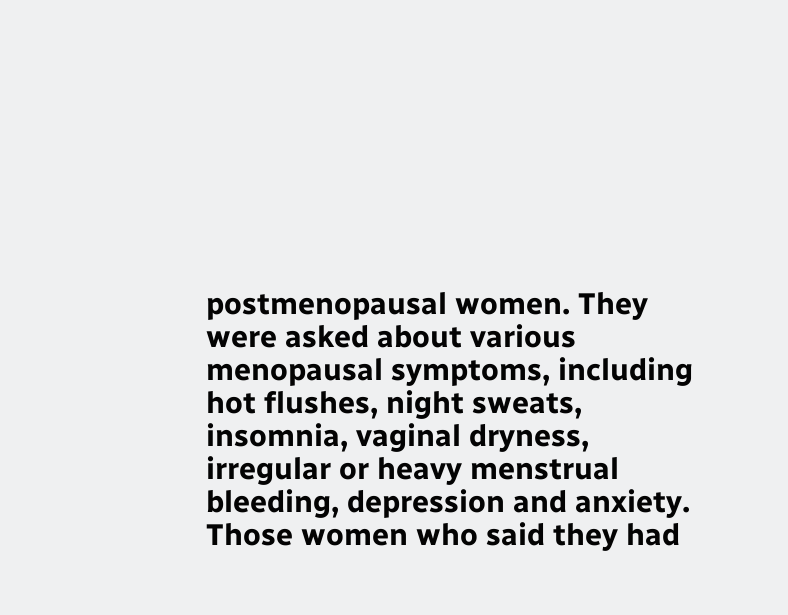postmenopausal women. They were asked about various menopausal symptoms, including hot flushes, night sweats, insomnia, vaginal dryness, irregular or heavy menstrual bleeding, depression and anxiety. Those women who said they had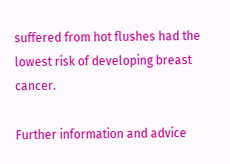suffered from hot flushes had the lowest risk of developing breast cancer.

Further information and advice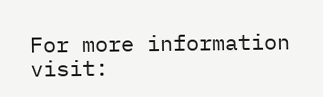For more information visit: